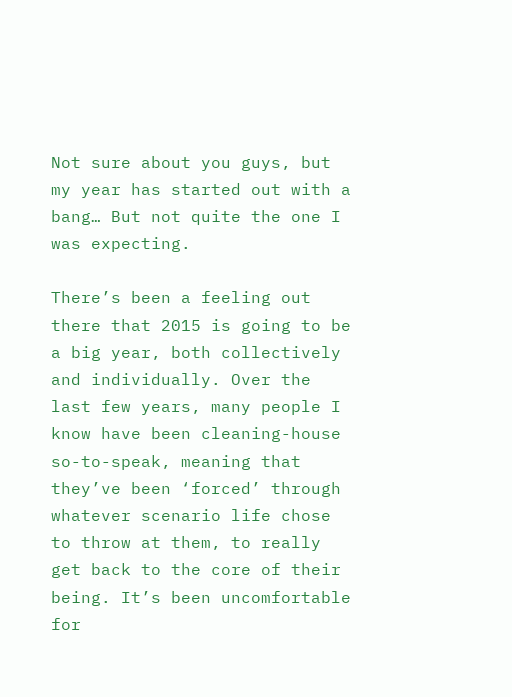Not sure about you guys, but my year has started out with a bang… But not quite the one I was expecting.

There’s been a feeling out there that 2015 is going to be a big year, both collectively and individually. Over the last few years, many people I know have been cleaning-house so-to-speak, meaning that they’ve been ‘forced’ through whatever scenario life chose to throw at them, to really get back to the core of their being. It’s been uncomfortable for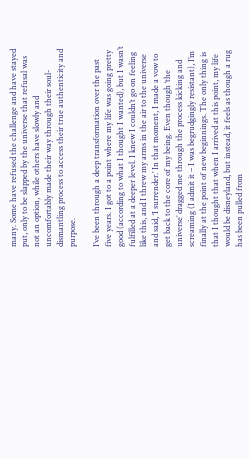many. Some have refused the challenge and have stayed put, only to be slapped by the universe that refusal was not an option, while others have slowly and uncomfortably made their way through their soul-dismantling process to access their true authenticity and purpose.

I’ve been through a deep transformation over the past five years. I got to a point where my life was going pretty good (according to what I thought I wanted), but I wasn’t fulfilled at a deeper level. I knew I couldn’t go on feeling like this, and I threw my arms in the air to the universe and said, ‘I surrender.’ In that moment, I made a vow to get back to the core of my being. Even though ‘the universe’ dragged me through the process kicking and screaming (I admit it – I was begrudgingly resistant), I’m finally at the point of new beginnings. The only thing is that I thought that when I arrived at this point, my life would be disneyland, but instead, it feels as though a rug has been pulled from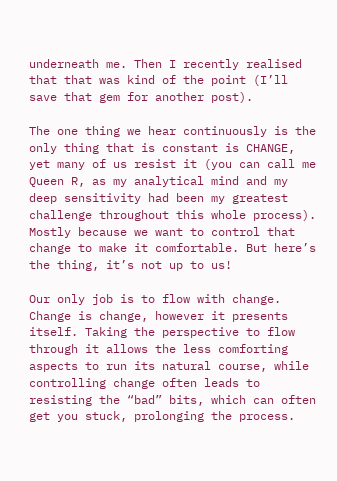underneath me. Then I recently realised that that was kind of the point (I’ll save that gem for another post).

The one thing we hear continuously is the only thing that is constant is CHANGE, yet many of us resist it (you can call me Queen R, as my analytical mind and my deep sensitivity had been my greatest challenge throughout this whole process). Mostly because we want to control that change to make it comfortable. But here’s the thing, it’s not up to us!

Our only job is to flow with change. Change is change, however it presents itself. Taking the perspective to flow through it allows the less comforting aspects to run its natural course, while controlling change often leads to resisting the “bad” bits, which can often get you stuck, prolonging the process.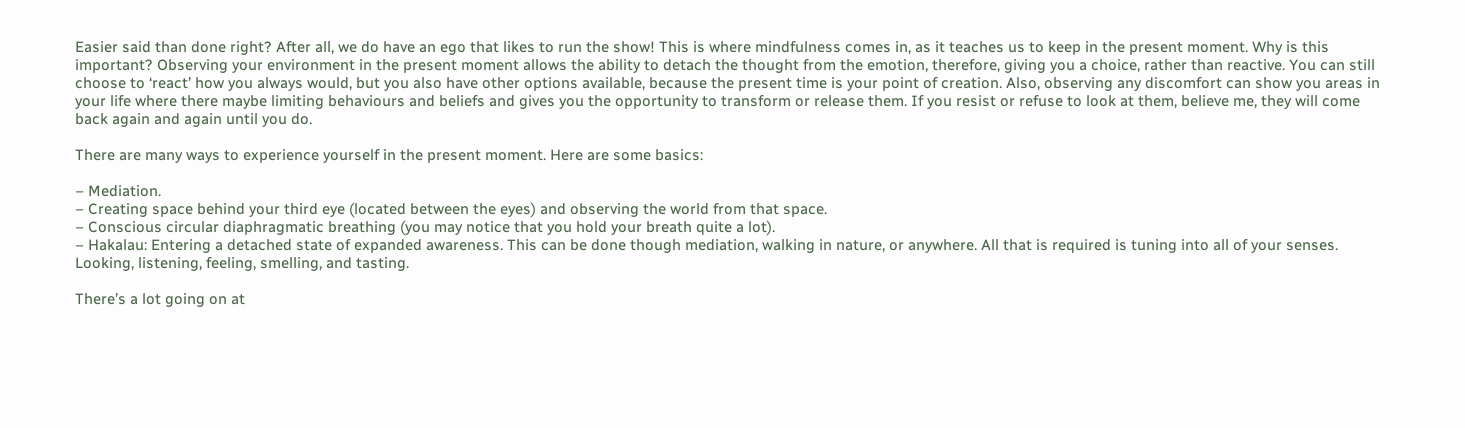Easier said than done right? After all, we do have an ego that likes to run the show! This is where mindfulness comes in, as it teaches us to keep in the present moment. Why is this important? Observing your environment in the present moment allows the ability to detach the thought from the emotion, therefore, giving you a choice, rather than reactive. You can still choose to ‘react’ how you always would, but you also have other options available, because the present time is your point of creation. Also, observing any discomfort can show you areas in your life where there maybe limiting behaviours and beliefs and gives you the opportunity to transform or release them. If you resist or refuse to look at them, believe me, they will come back again and again until you do.

There are many ways to experience yourself in the present moment. Here are some basics:

– Mediation.
– Creating space behind your third eye (located between the eyes) and observing the world from that space.
– Conscious circular diaphragmatic breathing (you may notice that you hold your breath quite a lot).
– Hakalau: Entering a detached state of expanded awareness. This can be done though mediation, walking in nature, or anywhere. All that is required is tuning into all of your senses. Looking, listening, feeling, smelling, and tasting.

There’s a lot going on at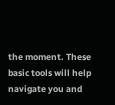the moment. These basic tools will help navigate you and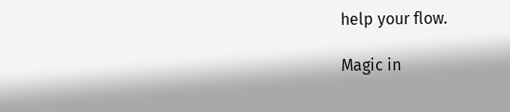help your flow.

Magic in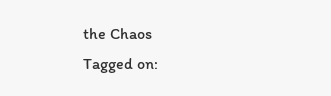the Chaos
Tagged on: